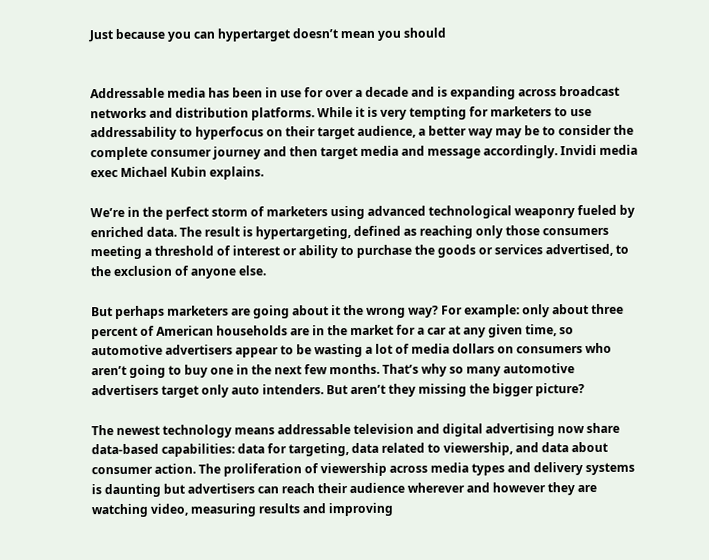Just because you can hypertarget doesn’t mean you should


Addressable media has been in use for over a decade and is expanding across broadcast networks and distribution platforms. While it is very tempting for marketers to use addressability to hyperfocus on their target audience, a better way may be to consider the complete consumer journey and then target media and message accordingly. Invidi media exec Michael Kubin explains.

We’re in the perfect storm of marketers using advanced technological weaponry fueled by enriched data. The result is hypertargeting, defined as reaching only those consumers meeting a threshold of interest or ability to purchase the goods or services advertised, to the exclusion of anyone else.

But perhaps marketers are going about it the wrong way? For example: only about three percent of American households are in the market for a car at any given time, so automotive advertisers appear to be wasting a lot of media dollars on consumers who aren’t going to buy one in the next few months. That’s why so many automotive advertisers target only auto intenders. But aren’t they missing the bigger picture?

The newest technology means addressable television and digital advertising now share data-based capabilities: data for targeting, data related to viewership, and data about consumer action. The proliferation of viewership across media types and delivery systems is daunting but advertisers can reach their audience wherever and however they are watching video, measuring results and improving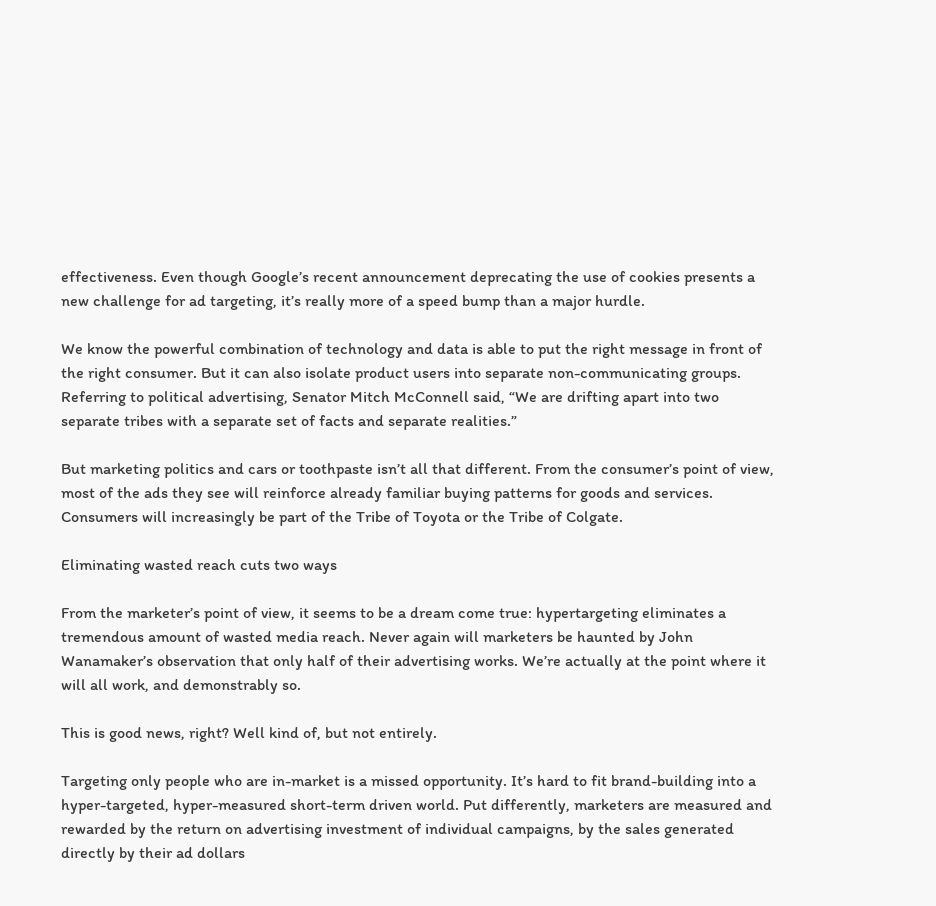effectiveness. Even though Google’s recent announcement deprecating the use of cookies presents a new challenge for ad targeting, it’s really more of a speed bump than a major hurdle.

We know the powerful combination of technology and data is able to put the right message in front of the right consumer. But it can also isolate product users into separate non-communicating groups. Referring to political advertising, Senator Mitch McConnell said, “We are drifting apart into two separate tribes with a separate set of facts and separate realities.”

But marketing politics and cars or toothpaste isn’t all that different. From the consumer’s point of view, most of the ads they see will reinforce already familiar buying patterns for goods and services. Consumers will increasingly be part of the Tribe of Toyota or the Tribe of Colgate.

Eliminating wasted reach cuts two ways

From the marketer’s point of view, it seems to be a dream come true: hypertargeting eliminates a tremendous amount of wasted media reach. Never again will marketers be haunted by John Wanamaker’s observation that only half of their advertising works. We’re actually at the point where it will all work, and demonstrably so.

This is good news, right? Well kind of, but not entirely.

Targeting only people who are in-market is a missed opportunity. It’s hard to fit brand-building into a hyper-targeted, hyper-measured short-term driven world. Put differently, marketers are measured and rewarded by the return on advertising investment of individual campaigns, by the sales generated directly by their ad dollars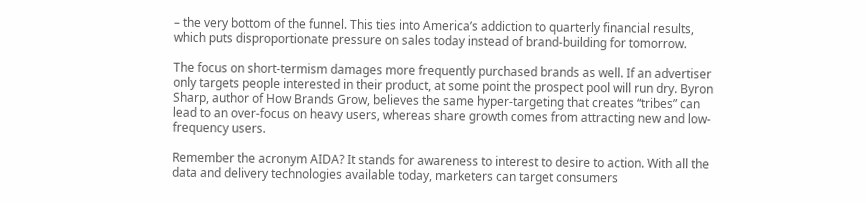– the very bottom of the funnel. This ties into America’s addiction to quarterly financial results, which puts disproportionate pressure on sales today instead of brand-building for tomorrow.

The focus on short-termism damages more frequently purchased brands as well. If an advertiser only targets people interested in their product, at some point the prospect pool will run dry. Byron Sharp, author of How Brands Grow, believes the same hyper-targeting that creates “tribes” can lead to an over-focus on heavy users, whereas share growth comes from attracting new and low-frequency users.

Remember the acronym AIDA? It stands for awareness to interest to desire to action. With all the data and delivery technologies available today, marketers can target consumers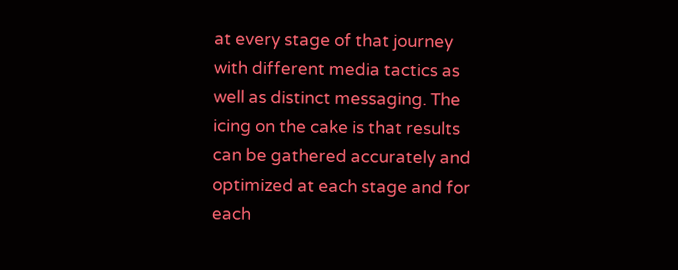at every stage of that journey with different media tactics as well as distinct messaging. The icing on the cake is that results can be gathered accurately and optimized at each stage and for each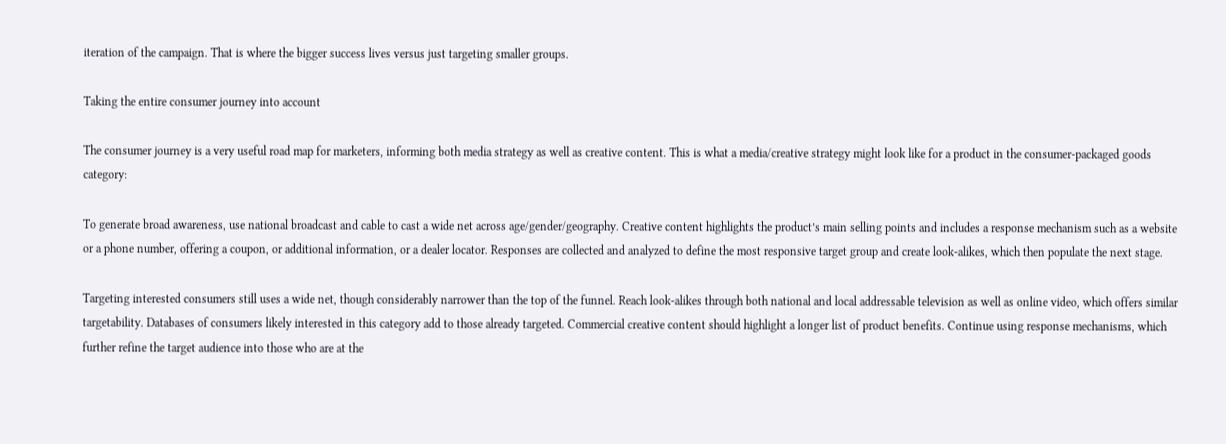iteration of the campaign. That is where the bigger success lives versus just targeting smaller groups.

Taking the entire consumer journey into account

The consumer journey is a very useful road map for marketers, informing both media strategy as well as creative content. This is what a media/creative strategy might look like for a product in the consumer-packaged goods category:

To generate broad awareness, use national broadcast and cable to cast a wide net across age/gender/geography. Creative content highlights the product’s main selling points and includes a response mechanism such as a website or a phone number, offering a coupon, or additional information, or a dealer locator. Responses are collected and analyzed to define the most responsive target group and create look-alikes, which then populate the next stage.

Targeting interested consumers still uses a wide net, though considerably narrower than the top of the funnel. Reach look-alikes through both national and local addressable television as well as online video, which offers similar targetability. Databases of consumers likely interested in this category add to those already targeted. Commercial creative content should highlight a longer list of product benefits. Continue using response mechanisms, which further refine the target audience into those who are at the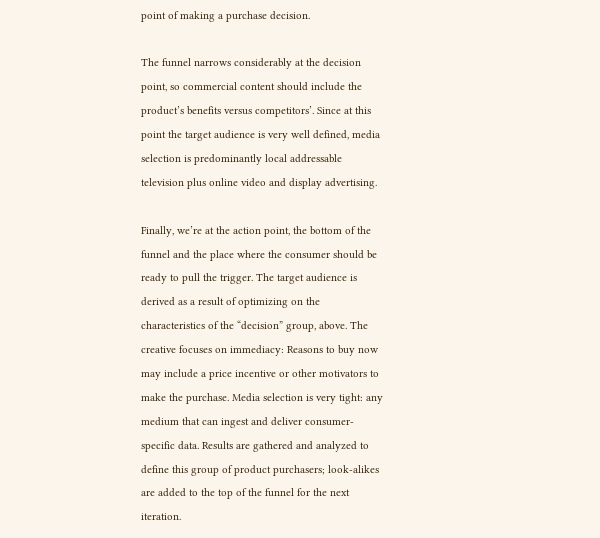point of making a purchase decision.

The funnel narrows considerably at the decision point, so commercial content should include the product’s benefits versus competitors’. Since at this point the target audience is very well defined, media selection is predominantly local addressable television plus online video and display advertising.

Finally, we’re at the action point, the bottom of the funnel and the place where the consumer should be ready to pull the trigger. The target audience is derived as a result of optimizing on the characteristics of the “decision” group, above. The creative focuses on immediacy: Reasons to buy now may include a price incentive or other motivators to make the purchase. Media selection is very tight: any medium that can ingest and deliver consumer-specific data. Results are gathered and analyzed to define this group of product purchasers; look-alikes are added to the top of the funnel for the next iteration.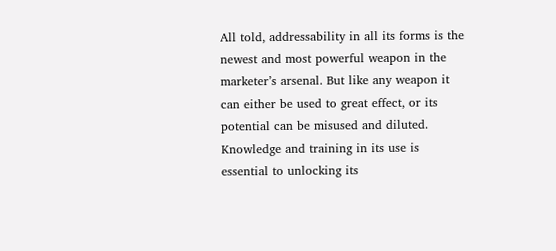All told, addressability in all its forms is the newest and most powerful weapon in the marketer’s arsenal. But like any weapon it can either be used to great effect, or its potential can be misused and diluted. Knowledge and training in its use is essential to unlocking its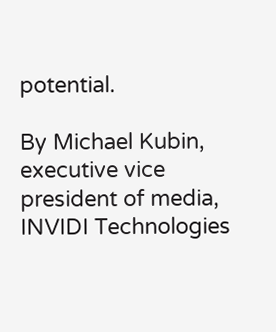potential.

By Michael Kubin, executive vice president of media, INVIDI Technologies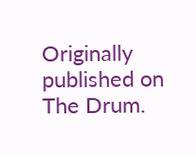Originally published on The Drum.